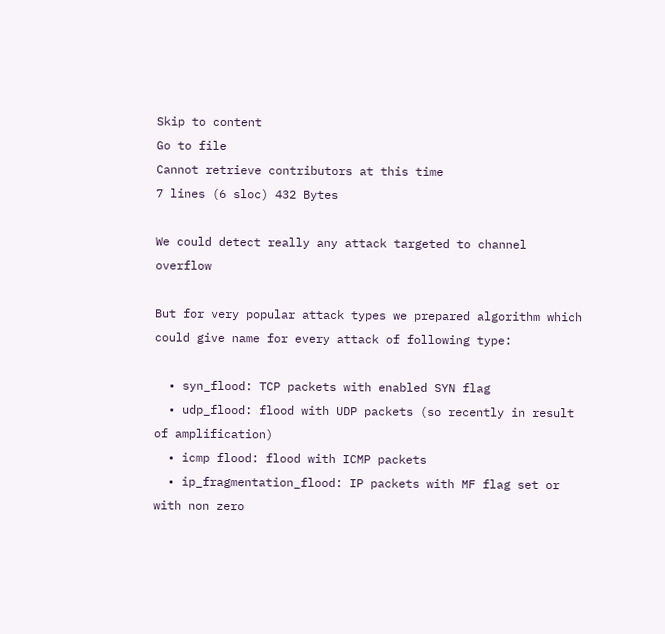Skip to content
Go to file
Cannot retrieve contributors at this time
7 lines (6 sloc) 432 Bytes

We could detect really any attack targeted to channel overflow

But for very popular attack types we prepared algorithm which could give name for every attack of following type:

  • syn_flood: TCP packets with enabled SYN flag
  • udp_flood: flood with UDP packets (so recently in result of amplification)
  • icmp flood: flood with ICMP packets
  • ip_fragmentation_flood: IP packets with MF flag set or with non zero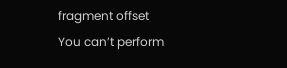fragment offset
You can’t perform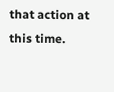that action at this time.